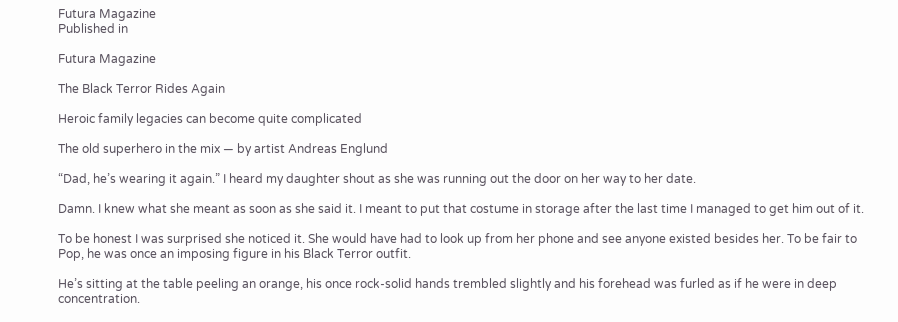Futura Magazine
Published in

Futura Magazine

The Black Terror Rides Again

Heroic family legacies can become quite complicated

The old superhero in the mix — by artist Andreas Englund

“Dad, he’s wearing it again.” I heard my daughter shout as she was running out the door on her way to her date.

Damn. I knew what she meant as soon as she said it. I meant to put that costume in storage after the last time I managed to get him out of it.

To be honest I was surprised she noticed it. She would have had to look up from her phone and see anyone existed besides her. To be fair to Pop, he was once an imposing figure in his Black Terror outfit.

He’s sitting at the table peeling an orange, his once rock-solid hands trembled slightly and his forehead was furled as if he were in deep concentration.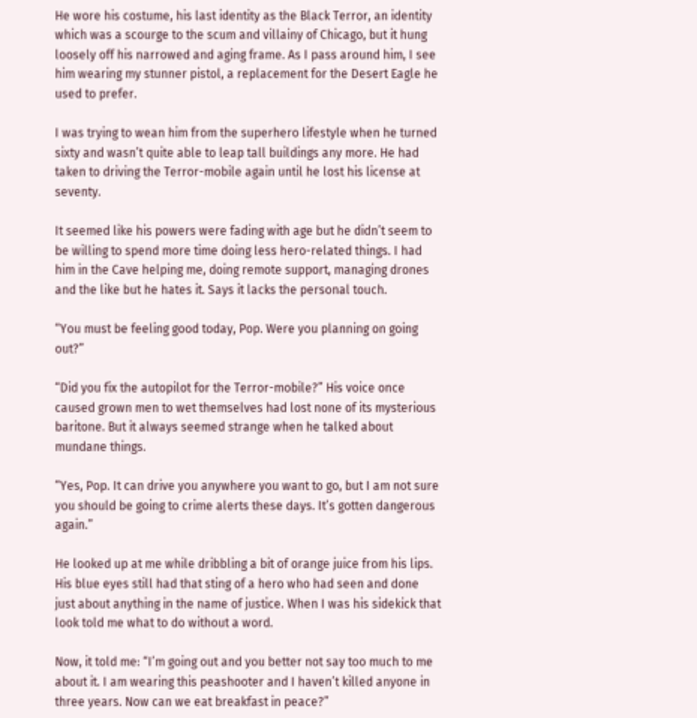He wore his costume, his last identity as the Black Terror, an identity which was a scourge to the scum and villainy of Chicago, but it hung loosely off his narrowed and aging frame. As I pass around him, I see him wearing my stunner pistol, a replacement for the Desert Eagle he used to prefer.

I was trying to wean him from the superhero lifestyle when he turned sixty and wasn’t quite able to leap tall buildings any more. He had taken to driving the Terror-mobile again until he lost his license at seventy.

It seemed like his powers were fading with age but he didn’t seem to be willing to spend more time doing less hero-related things. I had him in the Cave helping me, doing remote support, managing drones and the like but he hates it. Says it lacks the personal touch.

“You must be feeling good today, Pop. Were you planning on going out?”

“Did you fix the autopilot for the Terror-mobile?” His voice once caused grown men to wet themselves had lost none of its mysterious baritone. But it always seemed strange when he talked about mundane things.

“Yes, Pop. It can drive you anywhere you want to go, but I am not sure you should be going to crime alerts these days. It’s gotten dangerous again.”

He looked up at me while dribbling a bit of orange juice from his lips. His blue eyes still had that sting of a hero who had seen and done just about anything in the name of justice. When I was his sidekick that look told me what to do without a word.

Now, it told me: “I’m going out and you better not say too much to me about it. I am wearing this peashooter and I haven’t killed anyone in three years. Now can we eat breakfast in peace?”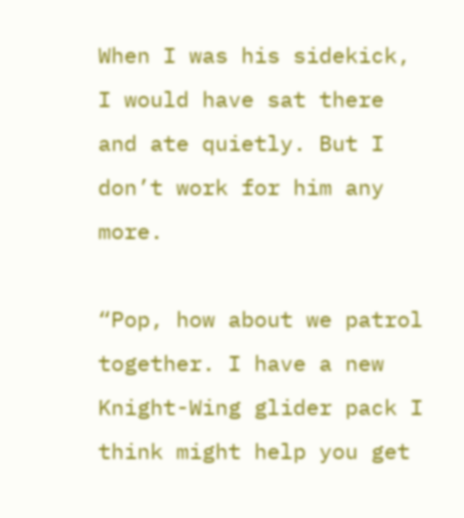When I was his sidekick, I would have sat there and ate quietly. But I don’t work for him any more.

“Pop, how about we patrol together. I have a new Knight-Wing glider pack I think might help you get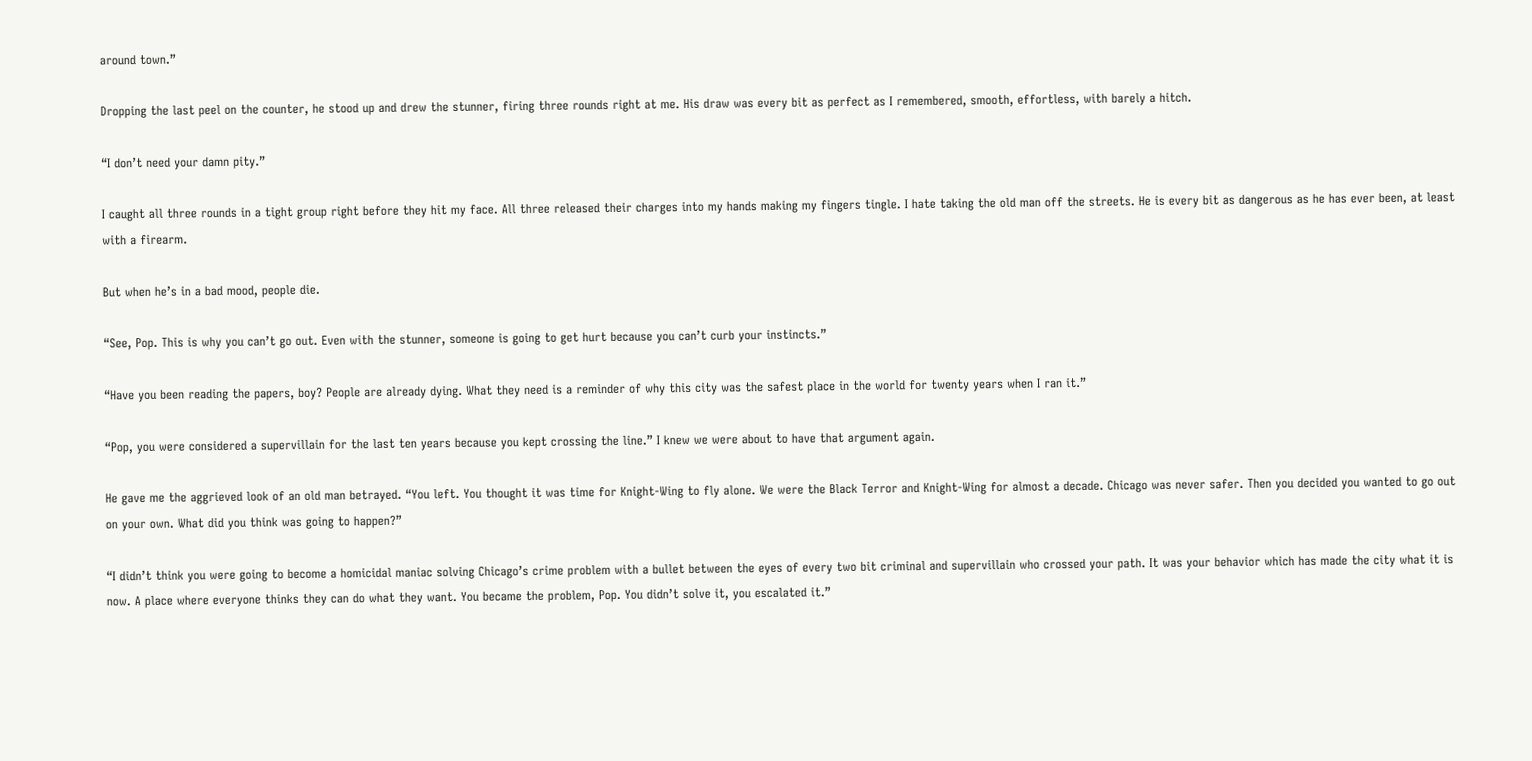around town.”

Dropping the last peel on the counter, he stood up and drew the stunner, firing three rounds right at me. His draw was every bit as perfect as I remembered, smooth, effortless, with barely a hitch.

“I don’t need your damn pity.”

I caught all three rounds in a tight group right before they hit my face. All three released their charges into my hands making my fingers tingle. I hate taking the old man off the streets. He is every bit as dangerous as he has ever been, at least with a firearm.

But when he’s in a bad mood, people die.

“See, Pop. This is why you can’t go out. Even with the stunner, someone is going to get hurt because you can’t curb your instincts.”

“Have you been reading the papers, boy? People are already dying. What they need is a reminder of why this city was the safest place in the world for twenty years when I ran it.”

“Pop, you were considered a supervillain for the last ten years because you kept crossing the line.” I knew we were about to have that argument again.

He gave me the aggrieved look of an old man betrayed. “You left. You thought it was time for Knight-Wing to fly alone. We were the Black Terror and Knight-Wing for almost a decade. Chicago was never safer. Then you decided you wanted to go out on your own. What did you think was going to happen?”

“I didn’t think you were going to become a homicidal maniac solving Chicago’s crime problem with a bullet between the eyes of every two bit criminal and supervillain who crossed your path. It was your behavior which has made the city what it is now. A place where everyone thinks they can do what they want. You became the problem, Pop. You didn’t solve it, you escalated it.”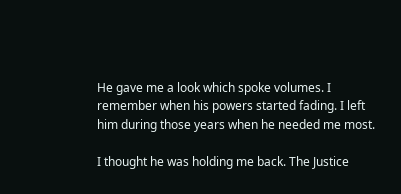He gave me a look which spoke volumes. I remember when his powers started fading. I left him during those years when he needed me most.

I thought he was holding me back. The Justice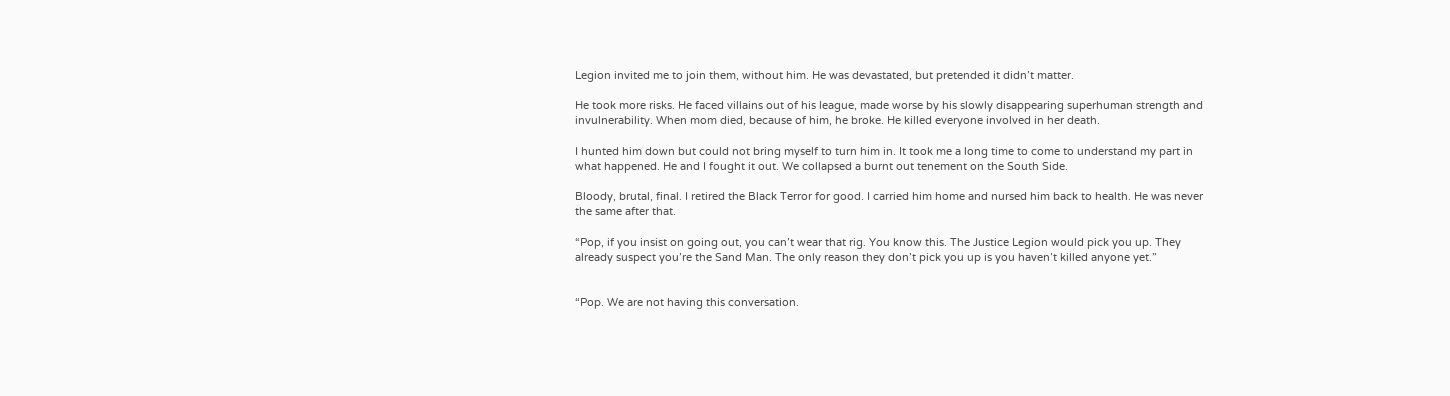Legion invited me to join them, without him. He was devastated, but pretended it didn’t matter.

He took more risks. He faced villains out of his league, made worse by his slowly disappearing superhuman strength and invulnerability. When mom died, because of him, he broke. He killed everyone involved in her death.

I hunted him down but could not bring myself to turn him in. It took me a long time to come to understand my part in what happened. He and I fought it out. We collapsed a burnt out tenement on the South Side.

Bloody, brutal, final. I retired the Black Terror for good. I carried him home and nursed him back to health. He was never the same after that.

“Pop, if you insist on going out, you can’t wear that rig. You know this. The Justice Legion would pick you up. They already suspect you’re the Sand Man. The only reason they don’t pick you up is you haven’t killed anyone yet.”


“Pop. We are not having this conversation.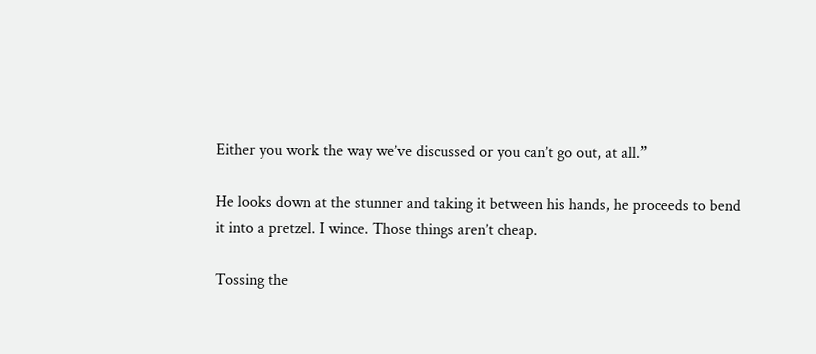Either you work the way we’ve discussed or you can’t go out, at all.”

He looks down at the stunner and taking it between his hands, he proceeds to bend it into a pretzel. I wince. Those things aren’t cheap.

Tossing the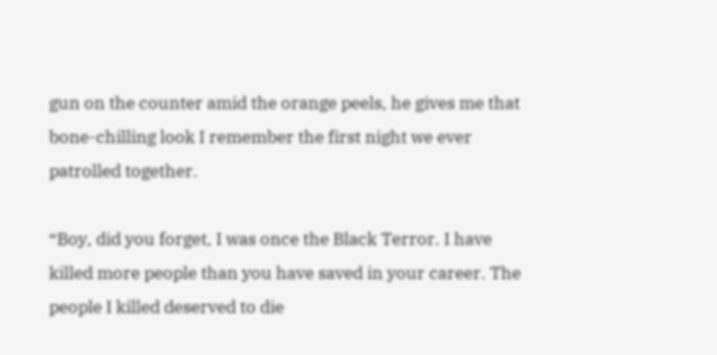gun on the counter amid the orange peels, he gives me that bone-chilling look I remember the first night we ever patrolled together.

“Boy, did you forget, I was once the Black Terror. I have killed more people than you have saved in your career. The people I killed deserved to die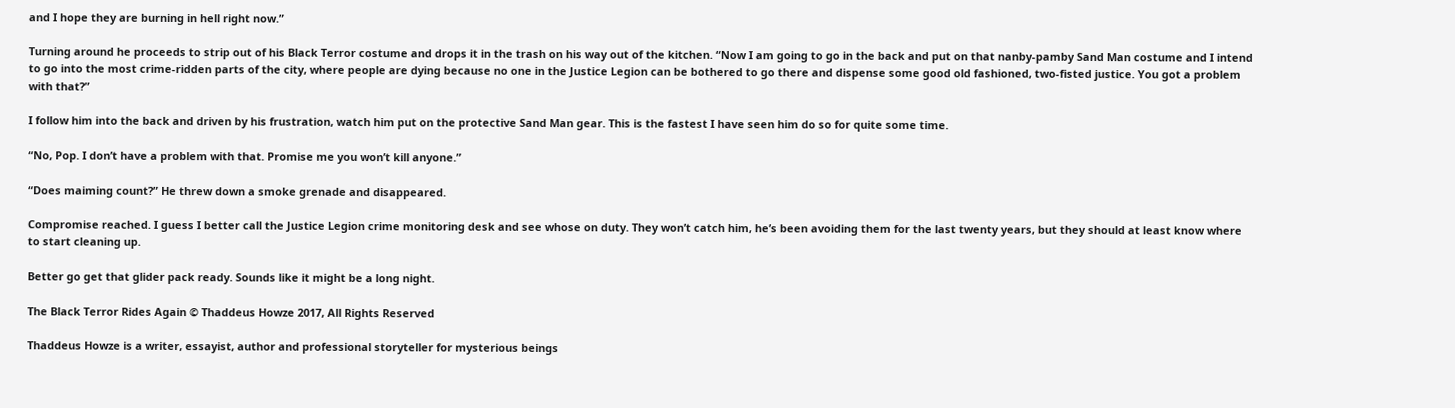and I hope they are burning in hell right now.”

Turning around he proceeds to strip out of his Black Terror costume and drops it in the trash on his way out of the kitchen. “Now I am going to go in the back and put on that nanby-pamby Sand Man costume and I intend to go into the most crime-ridden parts of the city, where people are dying because no one in the Justice Legion can be bothered to go there and dispense some good old fashioned, two-fisted justice. You got a problem with that?”

I follow him into the back and driven by his frustration, watch him put on the protective Sand Man gear. This is the fastest I have seen him do so for quite some time.

“No, Pop. I don’t have a problem with that. Promise me you won’t kill anyone.”

“Does maiming count?” He threw down a smoke grenade and disappeared.

Compromise reached. I guess I better call the Justice Legion crime monitoring desk and see whose on duty. They won’t catch him, he’s been avoiding them for the last twenty years, but they should at least know where to start cleaning up.

Better go get that glider pack ready. Sounds like it might be a long night.

The Black Terror Rides Again © Thaddeus Howze 2017, All Rights Reserved

Thaddeus Howze is a writer, essayist, author and professional storyteller for mysterious beings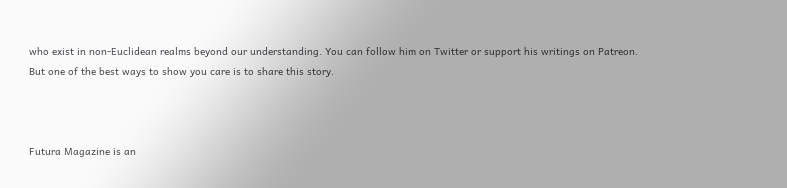who exist in non-Euclidean realms beyond our understanding. You can follow him on Twitter or support his writings on Patreon. But one of the best ways to show you care is to share this story.



Futura Magazine is an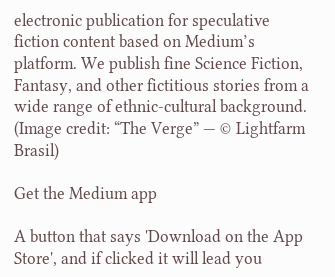electronic publication for speculative fiction content based on Medium’s platform. We publish fine Science Fiction, Fantasy, and other fictitious stories from a wide range of ethnic-cultural background. (Image credit: “The Verge” — © Lightfarm Brasil)

Get the Medium app

A button that says 'Download on the App Store', and if clicked it will lead you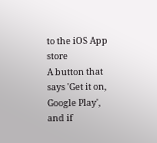to the iOS App store
A button that says 'Get it on, Google Play', and if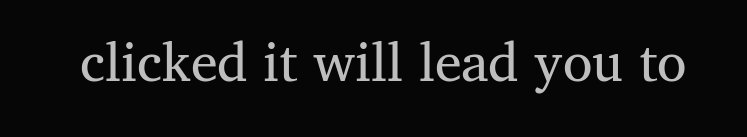clicked it will lead you to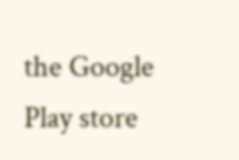the Google Play store